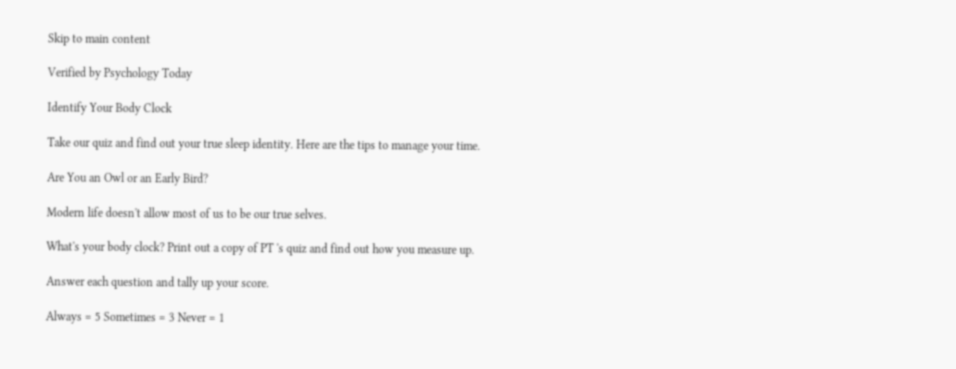Skip to main content

Verified by Psychology Today

Identify Your Body Clock

Take our quiz and find out your true sleep identity. Here are the tips to manage your time.

Are You an Owl or an Early Bird?

Modern life doesn't allow most of us to be our true selves.

What's your body clock? Print out a copy of PT 's quiz and find out how you measure up.

Answer each question and tally up your score.

Always = 5 Sometimes = 3 Never = 1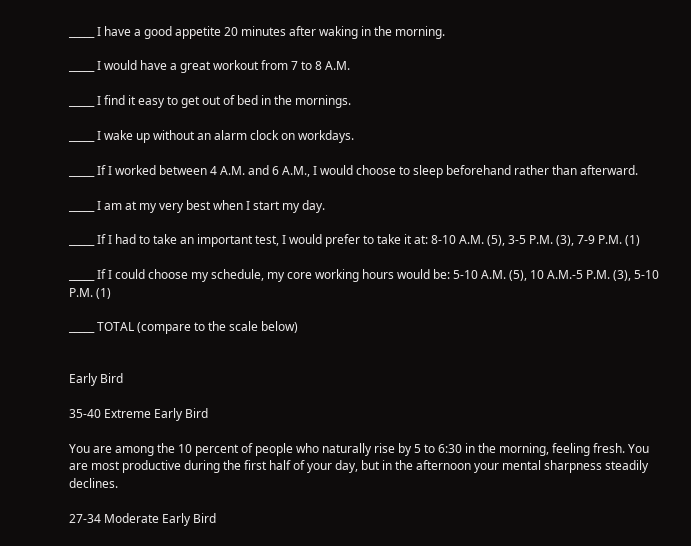_____ I have a good appetite 20 minutes after waking in the morning.

_____ I would have a great workout from 7 to 8 A.M.

_____ I find it easy to get out of bed in the mornings.

_____ I wake up without an alarm clock on workdays.

_____ If I worked between 4 A.M. and 6 A.M., I would choose to sleep beforehand rather than afterward.

_____ I am at my very best when I start my day.

_____ If I had to take an important test, I would prefer to take it at: 8-10 A.M. (5), 3-5 P.M. (3), 7-9 P.M. (1)

_____ If I could choose my schedule, my core working hours would be: 5-10 A.M. (5), 10 A.M.-5 P.M. (3), 5-10 P.M. (1)

_____ TOTAL (compare to the scale below)


Early Bird

35-40 Extreme Early Bird

You are among the 10 percent of people who naturally rise by 5 to 6:30 in the morning, feeling fresh. You are most productive during the first half of your day, but in the afternoon your mental sharpness steadily declines.

27-34 Moderate Early Bird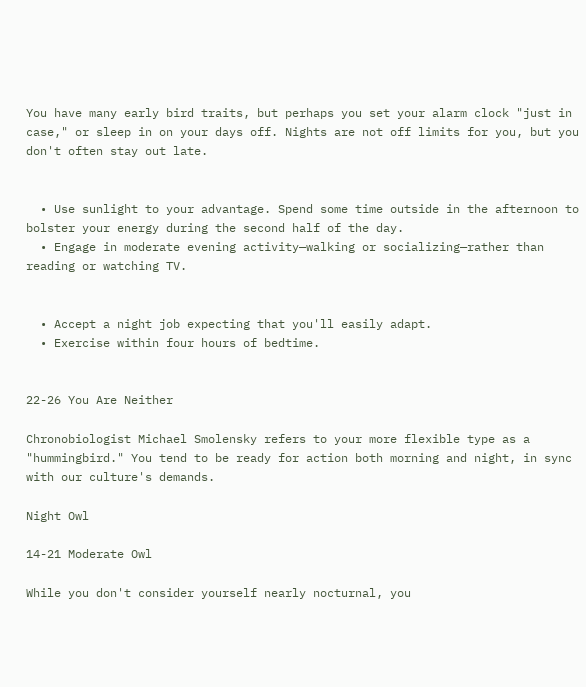You have many early bird traits, but perhaps you set your alarm clock "just in case," or sleep in on your days off. Nights are not off limits for you, but you don't often stay out late.


  • Use sunlight to your advantage. Spend some time outside in the afternoon to bolster your energy during the second half of the day.
  • Engage in moderate evening activity—walking or socializing—rather than reading or watching TV.


  • Accept a night job expecting that you'll easily adapt.
  • Exercise within four hours of bedtime.


22-26 You Are Neither

Chronobiologist Michael Smolensky refers to your more flexible type as a "hummingbird." You tend to be ready for action both morning and night, in sync with our culture's demands.

Night Owl

14-21 Moderate Owl

While you don't consider yourself nearly nocturnal, you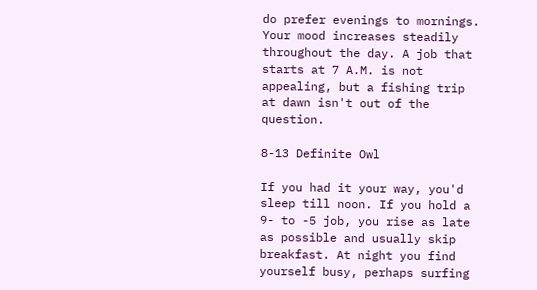do prefer evenings to mornings. Your mood increases steadily throughout the day. A job that starts at 7 A.M. is not appealing, but a fishing trip at dawn isn't out of the question.

8-13 Definite Owl

If you had it your way, you'd sleep till noon. If you hold a 9- to -5 job, you rise as late as possible and usually skip breakfast. At night you find yourself busy, perhaps surfing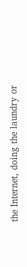the Internet, doing the laundry or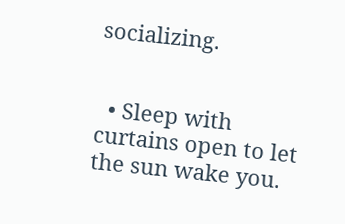socializing.


  • Sleep with curtains open to let the sun wake you.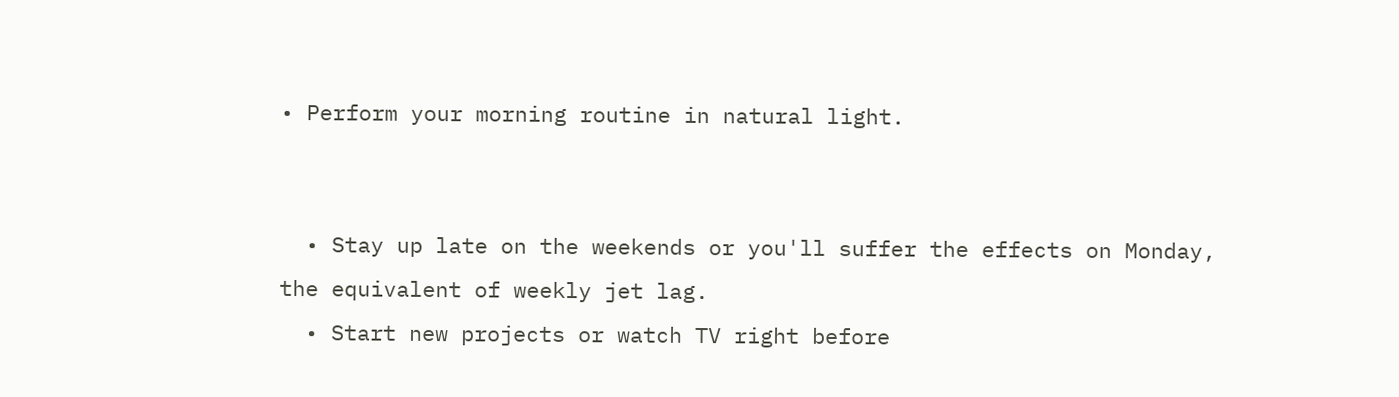• Perform your morning routine in natural light.


  • Stay up late on the weekends or you'll suffer the effects on Monday, the equivalent of weekly jet lag.
  • Start new projects or watch TV right before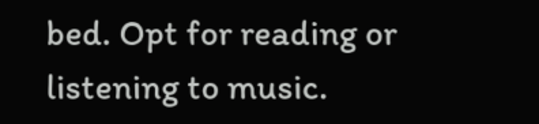bed. Opt for reading or listening to music.